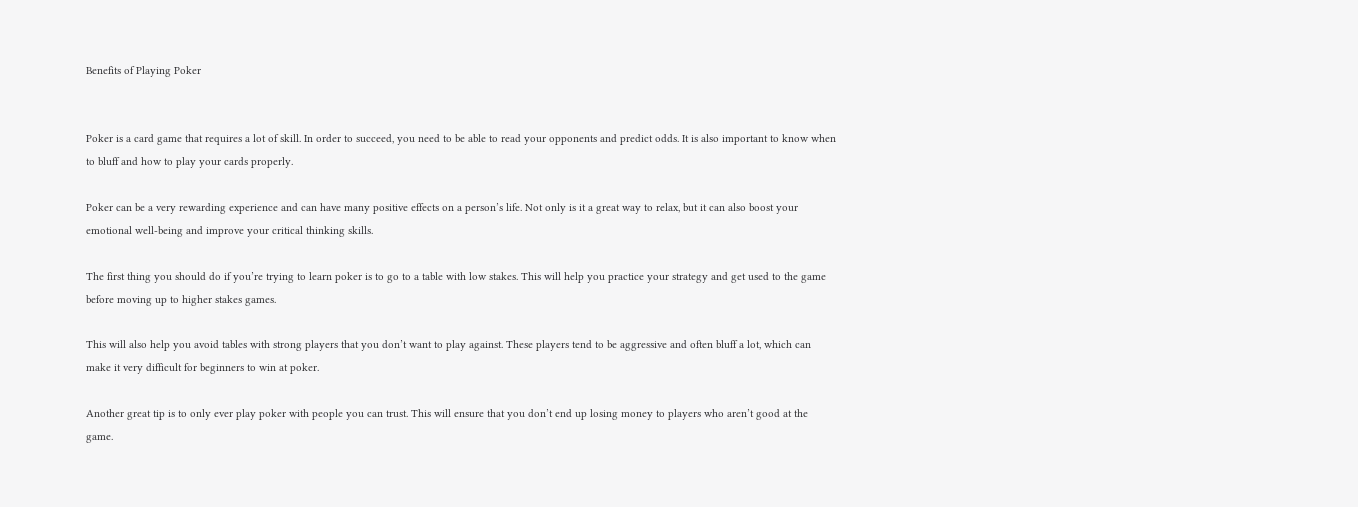Benefits of Playing Poker


Poker is a card game that requires a lot of skill. In order to succeed, you need to be able to read your opponents and predict odds. It is also important to know when to bluff and how to play your cards properly.

Poker can be a very rewarding experience and can have many positive effects on a person’s life. Not only is it a great way to relax, but it can also boost your emotional well-being and improve your critical thinking skills.

The first thing you should do if you’re trying to learn poker is to go to a table with low stakes. This will help you practice your strategy and get used to the game before moving up to higher stakes games.

This will also help you avoid tables with strong players that you don’t want to play against. These players tend to be aggressive and often bluff a lot, which can make it very difficult for beginners to win at poker.

Another great tip is to only ever play poker with people you can trust. This will ensure that you don’t end up losing money to players who aren’t good at the game.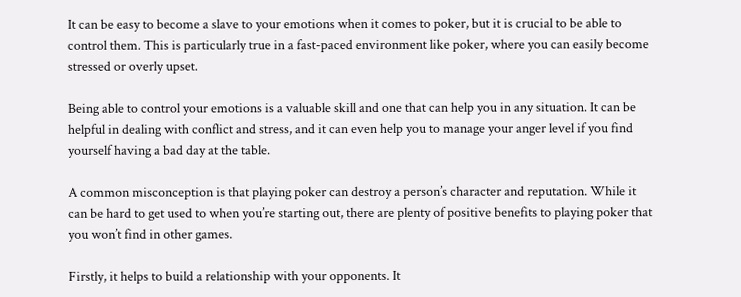It can be easy to become a slave to your emotions when it comes to poker, but it is crucial to be able to control them. This is particularly true in a fast-paced environment like poker, where you can easily become stressed or overly upset.

Being able to control your emotions is a valuable skill and one that can help you in any situation. It can be helpful in dealing with conflict and stress, and it can even help you to manage your anger level if you find yourself having a bad day at the table.

A common misconception is that playing poker can destroy a person’s character and reputation. While it can be hard to get used to when you’re starting out, there are plenty of positive benefits to playing poker that you won’t find in other games.

Firstly, it helps to build a relationship with your opponents. It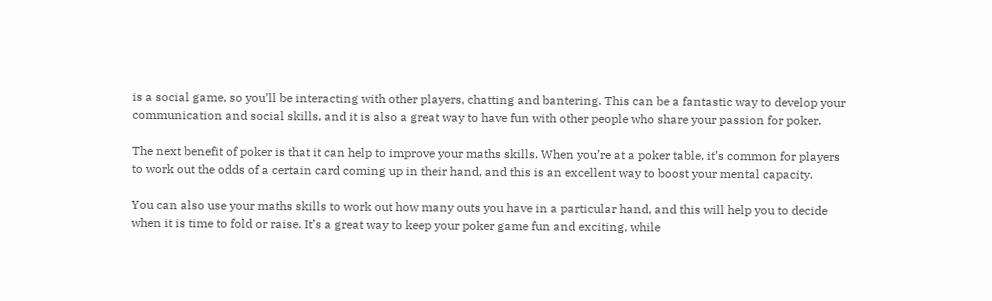is a social game, so you’ll be interacting with other players, chatting and bantering. This can be a fantastic way to develop your communication and social skills, and it is also a great way to have fun with other people who share your passion for poker.

The next benefit of poker is that it can help to improve your maths skills. When you’re at a poker table, it’s common for players to work out the odds of a certain card coming up in their hand, and this is an excellent way to boost your mental capacity.

You can also use your maths skills to work out how many outs you have in a particular hand, and this will help you to decide when it is time to fold or raise. It’s a great way to keep your poker game fun and exciting, while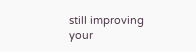still improving your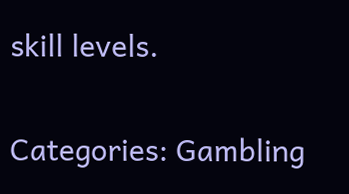skill levels.

Categories: Gambling